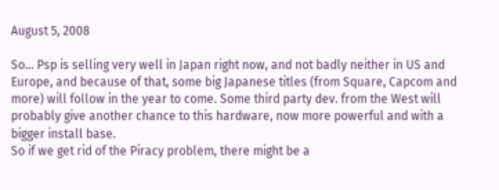August 5, 2008

So... Psp is selling very well in Japan right now, and not badly neither in US and Europe, and because of that, some big Japanese titles (from Square, Capcom and more) will follow in the year to come. Some third party dev. from the West will probably give another chance to this hardware, now more powerful and with a bigger install base.
So if we get rid of the Piracy problem, there might be a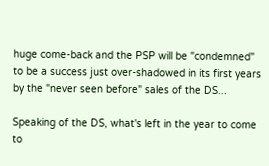huge come-back and the PSP will be "condemned" to be a success just over-shadowed in its first years by the "never seen before" sales of the DS...

Speaking of the DS, what's left in the year to come to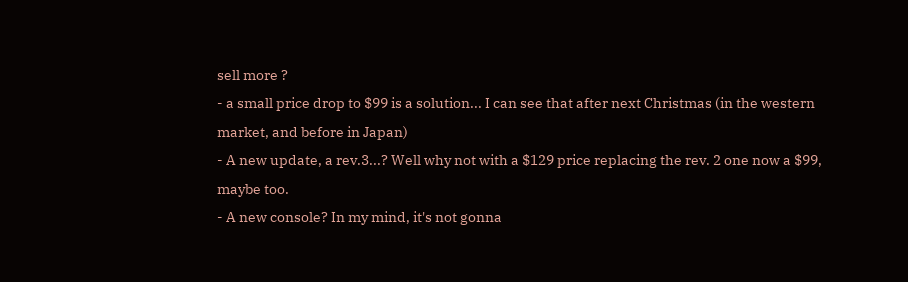sell more ?
- a small price drop to $99 is a solution... I can see that after next Christmas (in the western market, and before in Japan)
- A new update, a rev.3...? Well why not with a $129 price replacing the rev. 2 one now a $99, maybe too.
- A new console? In my mind, it's not gonna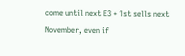come until next E3 + 1st sells next November, even if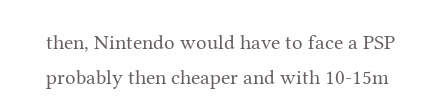then, Nintendo would have to face a PSP probably then cheaper and with 10-15m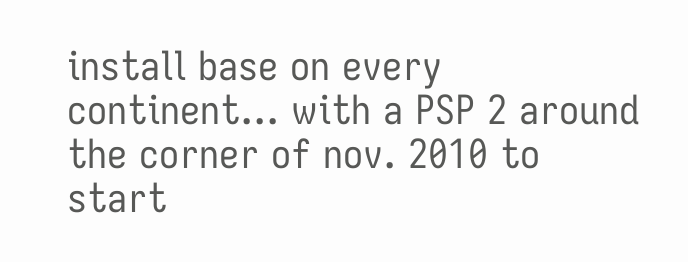install base on every continent... with a PSP 2 around the corner of nov. 2010 to start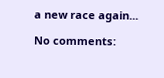a new race again...

No comments: